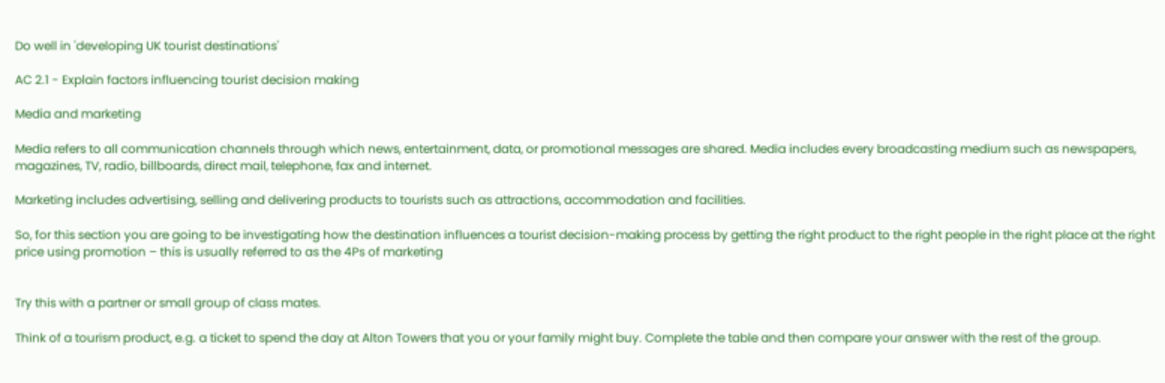Do well in 'developing UK tourist destinations'

AC 2.1 - Explain factors influencing tourist decision making

Media and marketing

Media refers to all communication channels through which news, entertainment, data, or promotional messages are shared. Media includes every broadcasting medium such as newspapers, magazines, TV, radio, billboards, direct mail, telephone, fax and internet.

Marketing includes advertising, selling and delivering products to tourists such as attractions, accommodation and facilities.

So, for this section you are going to be investigating how the destination influences a tourist decision-making process by getting the right product to the right people in the right place at the right price using promotion – this is usually referred to as the 4Ps of marketing


Try this with a partner or small group of class mates.

Think of a tourism product, e.g. a ticket to spend the day at Alton Towers that you or your family might buy. Complete the table and then compare your answer with the rest of the group.